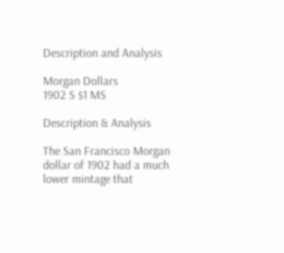Description and Analysis

Morgan Dollars
1902 S $1 MS

Description & Analysis

The San Francisco Morgan dollar of 1902 had a much lower mintage that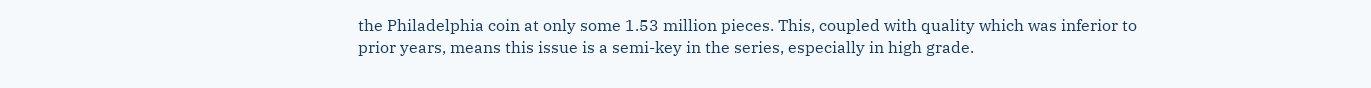the Philadelphia coin at only some 1.53 million pieces. This, coupled with quality which was inferior to prior years, means this issue is a semi-key in the series, especially in high grade.